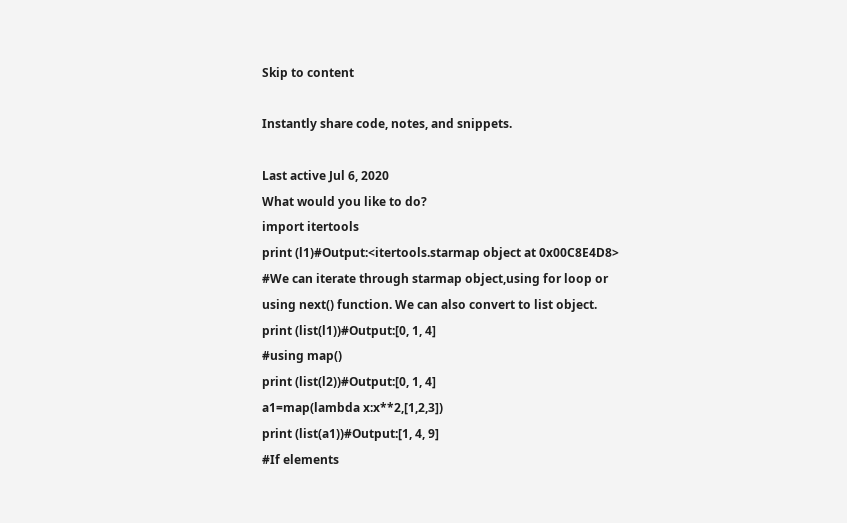Skip to content

Instantly share code, notes, and snippets.

Last active Jul 6, 2020
What would you like to do?
import itertools
print (l1)#Output:<itertools.starmap object at 0x00C8E4D8>
#We can iterate through starmap object,using for loop or using next() function. We can also convert to list object.
print (list(l1))#Output:[0, 1, 4]
#using map()
print (list(l2))#Output:[0, 1, 4]
a1=map(lambda x:x**2,[1,2,3])
print (list(a1))#Output:[1, 4, 9]
#If elements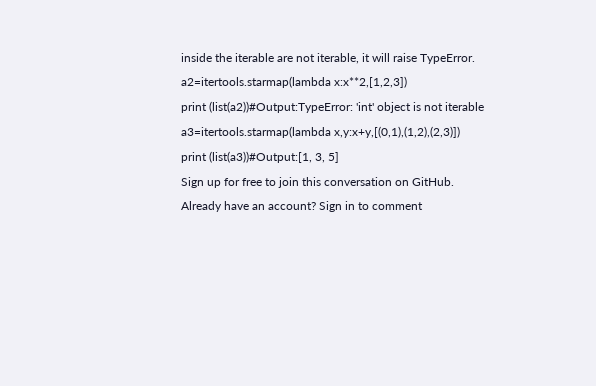inside the iterable are not iterable, it will raise TypeError.
a2=itertools.starmap(lambda x:x**2,[1,2,3])
print (list(a2))#Output:TypeError: 'int' object is not iterable
a3=itertools.starmap(lambda x,y:x+y,[(0,1),(1,2),(2,3)])
print (list(a3))#Output:[1, 3, 5]
Sign up for free to join this conversation on GitHub. Already have an account? Sign in to comment